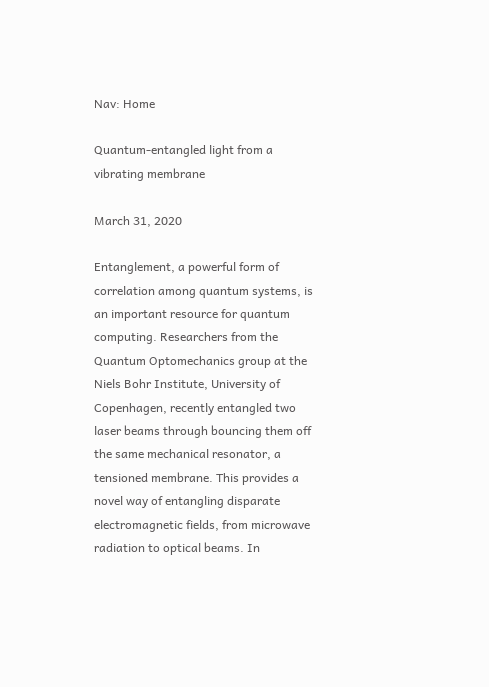Nav: Home

Quantum-entangled light from a vibrating membrane

March 31, 2020

Entanglement, a powerful form of correlation among quantum systems, is an important resource for quantum computing. Researchers from the Quantum Optomechanics group at the Niels Bohr Institute, University of Copenhagen, recently entangled two laser beams through bouncing them off the same mechanical resonator, a tensioned membrane. This provides a novel way of entangling disparate electromagnetic fields, from microwave radiation to optical beams. In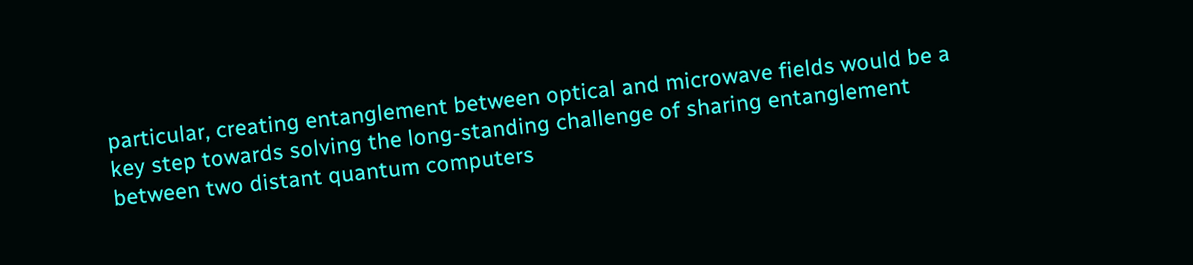particular, creating entanglement between optical and microwave fields would be a key step towards solving the long-standing challenge of sharing entanglement between two distant quantum computers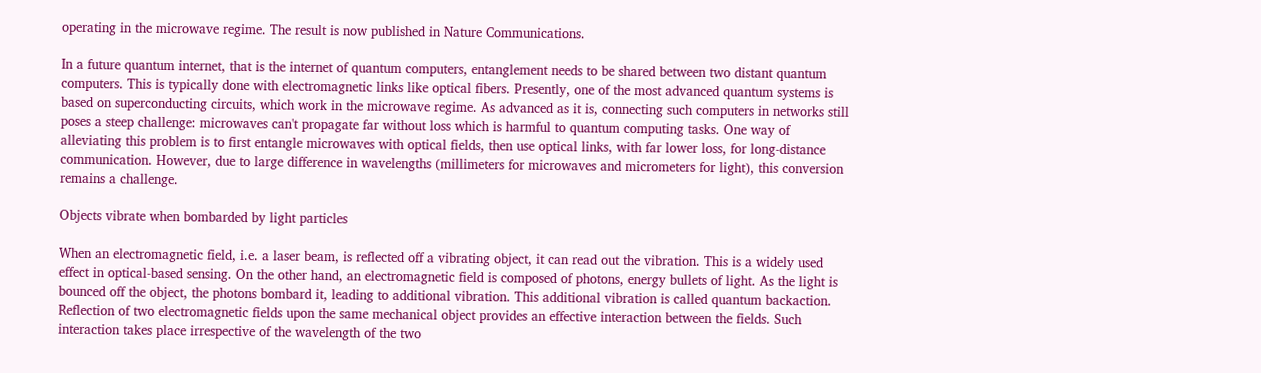operating in the microwave regime. The result is now published in Nature Communications.

In a future quantum internet, that is the internet of quantum computers, entanglement needs to be shared between two distant quantum computers. This is typically done with electromagnetic links like optical fibers. Presently, one of the most advanced quantum systems is based on superconducting circuits, which work in the microwave regime. As advanced as it is, connecting such computers in networks still poses a steep challenge: microwaves can't propagate far without loss which is harmful to quantum computing tasks. One way of alleviating this problem is to first entangle microwaves with optical fields, then use optical links, with far lower loss, for long-distance communication. However, due to large difference in wavelengths (millimeters for microwaves and micrometers for light), this conversion remains a challenge.

Objects vibrate when bombarded by light particles

When an electromagnetic field, i.e. a laser beam, is reflected off a vibrating object, it can read out the vibration. This is a widely used effect in optical-based sensing. On the other hand, an electromagnetic field is composed of photons, energy bullets of light. As the light is bounced off the object, the photons bombard it, leading to additional vibration. This additional vibration is called quantum backaction. Reflection of two electromagnetic fields upon the same mechanical object provides an effective interaction between the fields. Such interaction takes place irrespective of the wavelength of the two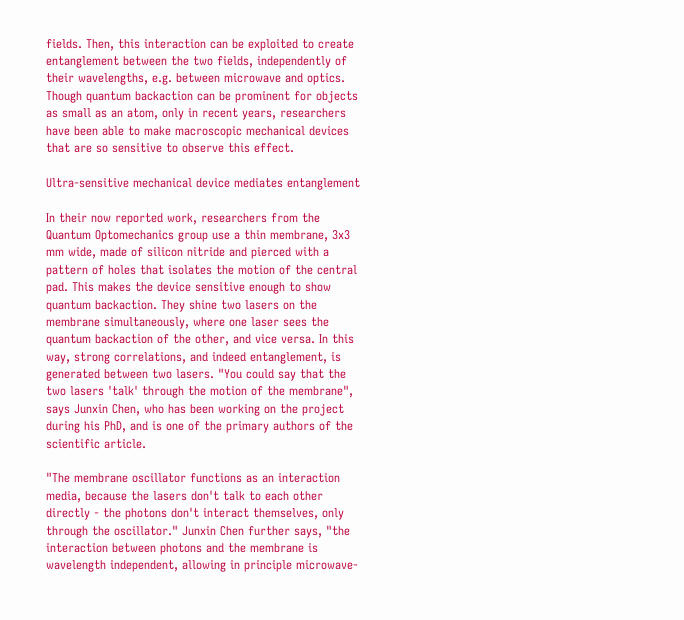fields. Then, this interaction can be exploited to create entanglement between the two fields, independently of their wavelengths, e.g. between microwave and optics. Though quantum backaction can be prominent for objects as small as an atom, only in recent years, researchers have been able to make macroscopic mechanical devices that are so sensitive to observe this effect.

Ultra-sensitive mechanical device mediates entanglement

In their now reported work, researchers from the Quantum Optomechanics group use a thin membrane, 3x3 mm wide, made of silicon nitride and pierced with a pattern of holes that isolates the motion of the central pad. This makes the device sensitive enough to show quantum backaction. They shine two lasers on the membrane simultaneously, where one laser sees the quantum backaction of the other, and vice versa. In this way, strong correlations, and indeed entanglement, is generated between two lasers. "You could say that the two lasers 'talk' through the motion of the membrane", says Junxin Chen, who has been working on the project during his PhD, and is one of the primary authors of the scientific article.

"The membrane oscillator functions as an interaction media, because the lasers don't talk to each other directly - the photons don't interact themselves, only through the oscillator." Junxin Chen further says, "the interaction between photons and the membrane is wavelength independent, allowing in principle microwave-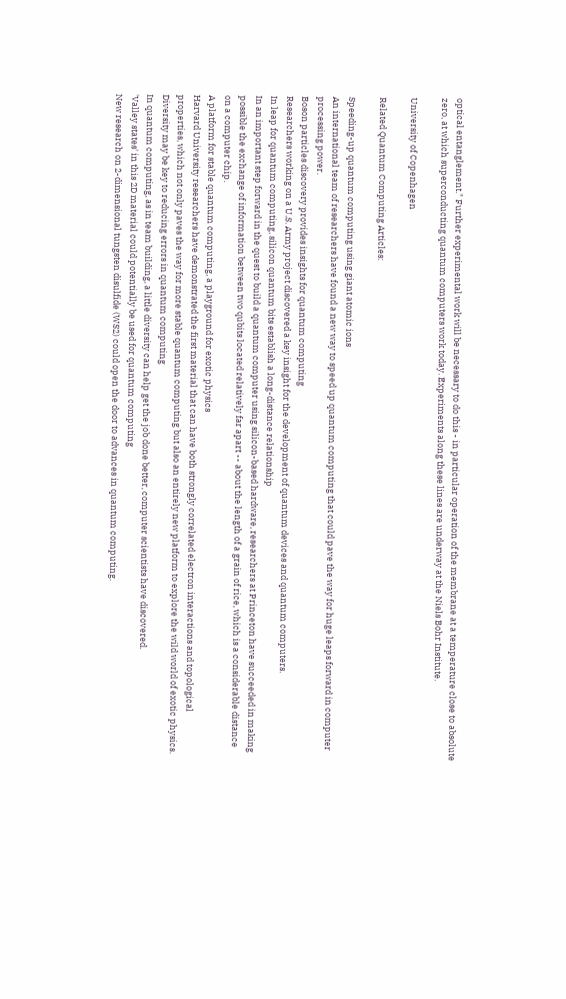optical entanglement." Further experimental work will be necessary to do this - in particular operation of the membrane at a temperature close to absolute zero, at which superconducting quantum computers work today. Experiments along these lines are underway at the Niels Bohr Institute.

University of Copenhagen

Related Quantum Computing Articles:

Speeding-up quantum computing using giant atomic ions
An international team of researchers have found a new way to speed up quantum computing that could pave the way for huge leaps forward in computer processing power.
Boson particles discovery provides insights for quantum computing
Researchers working on a U.S. Army project discovered a key insight for the development of quantum devices and quantum computers.
In leap for quantum computing, silicon quantum bits establish a long-distance relationship
In an important step forward in the quest to build a quantum computer using silicon-based hardware, researchers at Princeton have succeeded in making possible the exchange of information between two qubits located relatively far apart -- about the length of a grain of rice, which is a considerable distance on a computer chip.
A platform for stable quantum computing, a playground for exotic physics
Harvard University researchers have demonstrated the first material that can have both strongly correlated electron interactions and topological properties, which not only paves the way for more stable quantum computing but also an entirely new platform to explore the wild world of exotic physics.
Diversity may be key to reducing errors in quantum computing
In quantum computing, as in team building, a little diversity can help get the job done better, computer scientists have discovered.
'Valley states' in this 2D material could potentially be used for quantum computing
New research on 2-dimensional tungsten disulfide (WS2) could open the door to advances in quantum computing.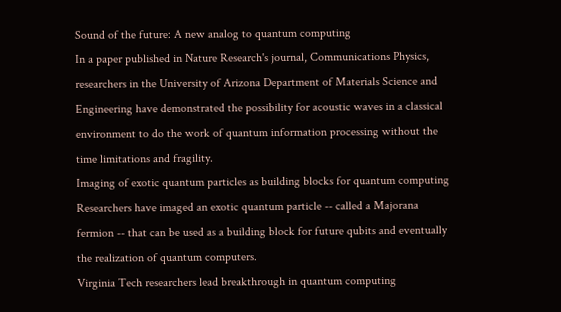Sound of the future: A new analog to quantum computing
In a paper published in Nature Research's journal, Communications Physics, researchers in the University of Arizona Department of Materials Science and Engineering have demonstrated the possibility for acoustic waves in a classical environment to do the work of quantum information processing without the time limitations and fragility.
Imaging of exotic quantum particles as building blocks for quantum computing
Researchers have imaged an exotic quantum particle -- called a Majorana fermion -- that can be used as a building block for future qubits and eventually the realization of quantum computers.
Virginia Tech researchers lead breakthrough in quantum computing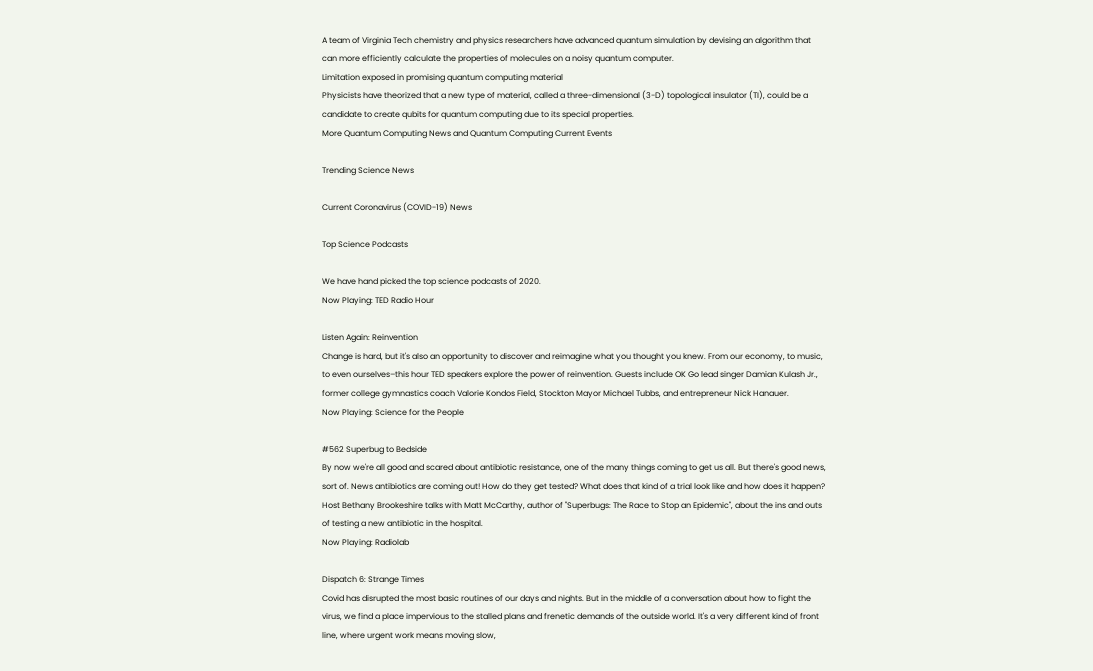A team of Virginia Tech chemistry and physics researchers have advanced quantum simulation by devising an algorithm that can more efficiently calculate the properties of molecules on a noisy quantum computer.
Limitation exposed in promising quantum computing material
Physicists have theorized that a new type of material, called a three-dimensional (3-D) topological insulator (TI), could be a candidate to create qubits for quantum computing due to its special properties.
More Quantum Computing News and Quantum Computing Current Events

Trending Science News

Current Coronavirus (COVID-19) News

Top Science Podcasts

We have hand picked the top science podcasts of 2020.
Now Playing: TED Radio Hour

Listen Again: Reinvention
Change is hard, but it's also an opportunity to discover and reimagine what you thought you knew. From our economy, to music, to even ourselves–this hour TED speakers explore the power of reinvention. Guests include OK Go lead singer Damian Kulash Jr., former college gymnastics coach Valorie Kondos Field, Stockton Mayor Michael Tubbs, and entrepreneur Nick Hanauer.
Now Playing: Science for the People

#562 Superbug to Bedside
By now we're all good and scared about antibiotic resistance, one of the many things coming to get us all. But there's good news, sort of. News antibiotics are coming out! How do they get tested? What does that kind of a trial look like and how does it happen? Host Bethany Brookeshire talks with Matt McCarthy, author of "Superbugs: The Race to Stop an Epidemic", about the ins and outs of testing a new antibiotic in the hospital.
Now Playing: Radiolab

Dispatch 6: Strange Times
Covid has disrupted the most basic routines of our days and nights. But in the middle of a conversation about how to fight the virus, we find a place impervious to the stalled plans and frenetic demands of the outside world. It's a very different kind of front line, where urgent work means moving slow,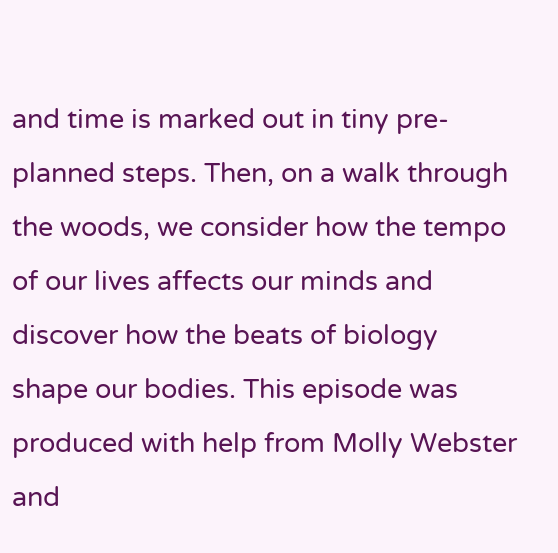and time is marked out in tiny pre-planned steps. Then, on a walk through the woods, we consider how the tempo of our lives affects our minds and discover how the beats of biology shape our bodies. This episode was produced with help from Molly Webster and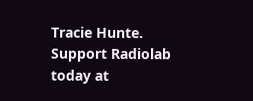Tracie Hunte. Support Radiolab today at